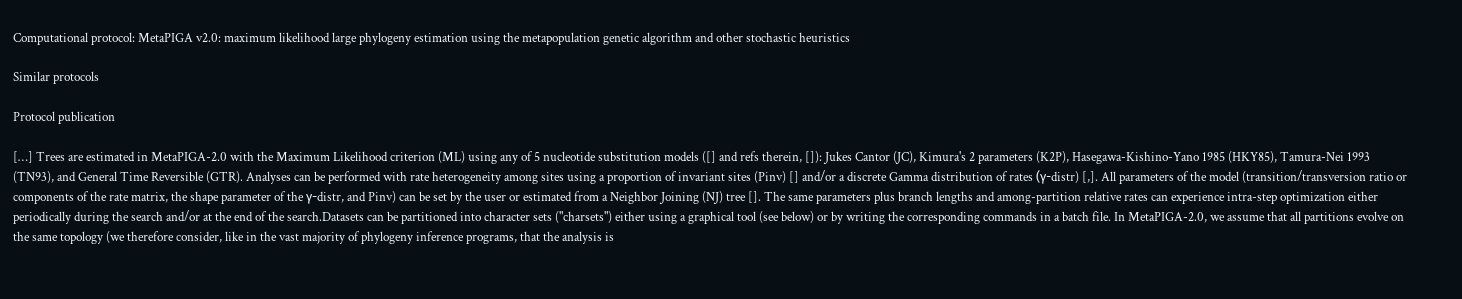Computational protocol: MetaPIGA v2.0: maximum likelihood large phylogeny estimation using the metapopulation genetic algorithm and other stochastic heuristics

Similar protocols

Protocol publication

[…] Trees are estimated in MetaPIGA-2.0 with the Maximum Likelihood criterion (ML) using any of 5 nucleotide substitution models ([] and refs therein, []): Jukes Cantor (JC), Kimura's 2 parameters (K2P), Hasegawa-Kishino-Yano 1985 (HKY85), Tamura-Nei 1993 (TN93), and General Time Reversible (GTR). Analyses can be performed with rate heterogeneity among sites using a proportion of invariant sites (Pinv) [] and/or a discrete Gamma distribution of rates (γ-distr) [,]. All parameters of the model (transition/transversion ratio or components of the rate matrix, the shape parameter of the γ-distr, and Pinv) can be set by the user or estimated from a Neighbor Joining (NJ) tree []. The same parameters plus branch lengths and among-partition relative rates can experience intra-step optimization either periodically during the search and/or at the end of the search.Datasets can be partitioned into character sets ("charsets") either using a graphical tool (see below) or by writing the corresponding commands in a batch file. In MetaPIGA-2.0, we assume that all partitions evolve on the same topology (we therefore consider, like in the vast majority of phylogeny inference programs, that the analysis is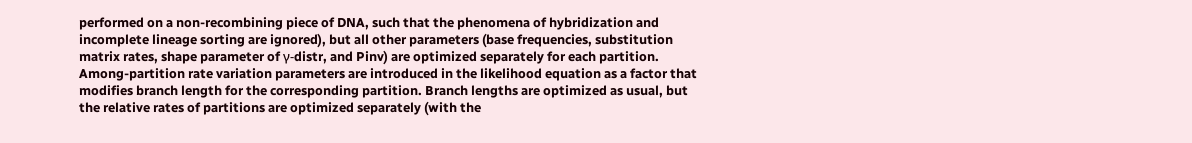performed on a non-recombining piece of DNA, such that the phenomena of hybridization and incomplete lineage sorting are ignored), but all other parameters (base frequencies, substitution matrix rates, shape parameter of γ-distr, and Pinv) are optimized separately for each partition. Among-partition rate variation parameters are introduced in the likelihood equation as a factor that modifies branch length for the corresponding partition. Branch lengths are optimized as usual, but the relative rates of partitions are optimized separately (with the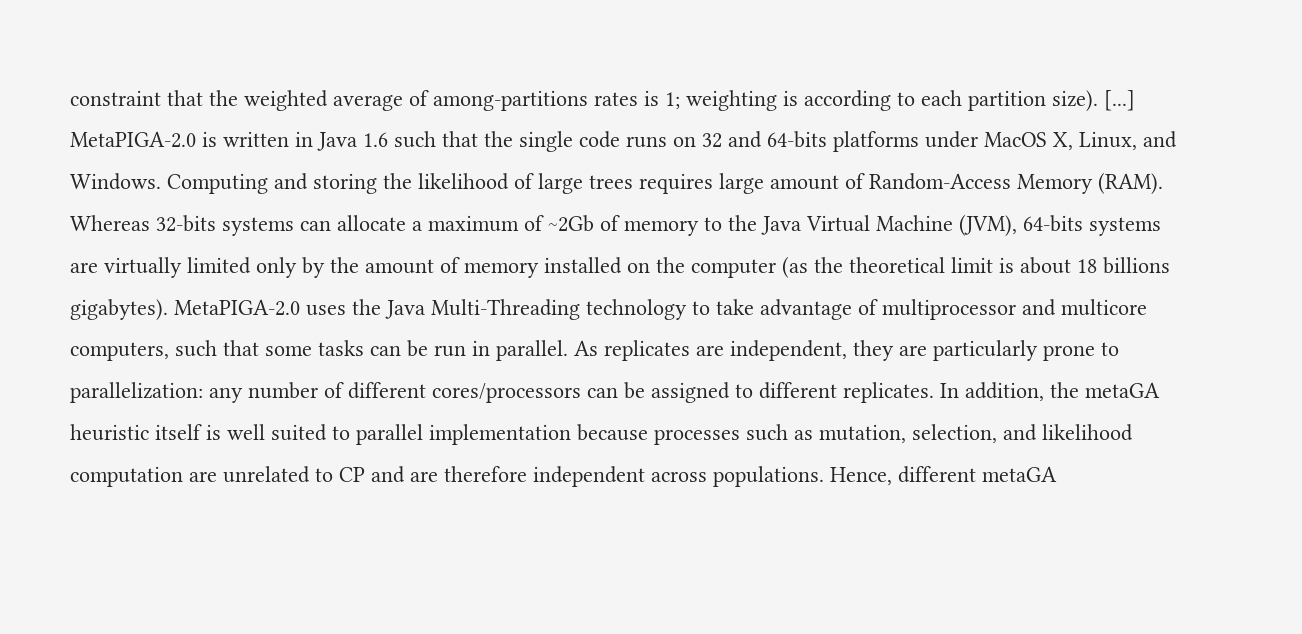constraint that the weighted average of among-partitions rates is 1; weighting is according to each partition size). [...] MetaPIGA-2.0 is written in Java 1.6 such that the single code runs on 32 and 64-bits platforms under MacOS X, Linux, and Windows. Computing and storing the likelihood of large trees requires large amount of Random-Access Memory (RAM). Whereas 32-bits systems can allocate a maximum of ~2Gb of memory to the Java Virtual Machine (JVM), 64-bits systems are virtually limited only by the amount of memory installed on the computer (as the theoretical limit is about 18 billions gigabytes). MetaPIGA-2.0 uses the Java Multi-Threading technology to take advantage of multiprocessor and multicore computers, such that some tasks can be run in parallel. As replicates are independent, they are particularly prone to parallelization: any number of different cores/processors can be assigned to different replicates. In addition, the metaGA heuristic itself is well suited to parallel implementation because processes such as mutation, selection, and likelihood computation are unrelated to CP and are therefore independent across populations. Hence, different metaGA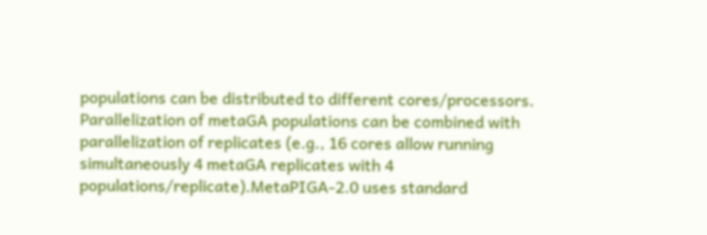populations can be distributed to different cores/processors. Parallelization of metaGA populations can be combined with parallelization of replicates (e.g., 16 cores allow running simultaneously 4 metaGA replicates with 4 populations/replicate).MetaPIGA-2.0 uses standard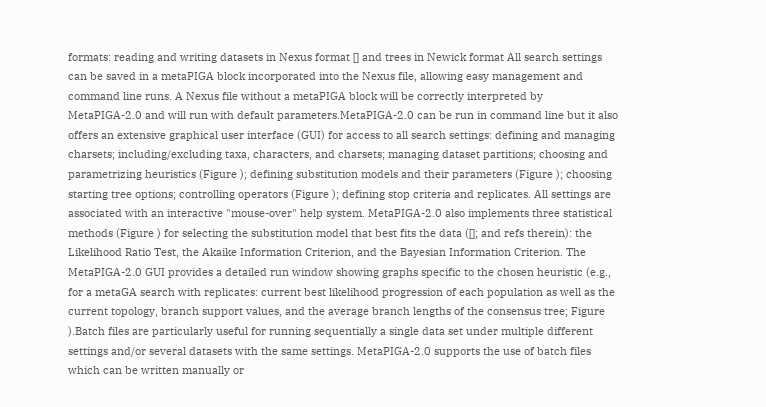formats: reading and writing datasets in Nexus format [] and trees in Newick format All search settings can be saved in a metaPIGA block incorporated into the Nexus file, allowing easy management and command line runs. A Nexus file without a metaPIGA block will be correctly interpreted by MetaPIGA-2.0 and will run with default parameters.MetaPIGA-2.0 can be run in command line but it also offers an extensive graphical user interface (GUI) for access to all search settings: defining and managing charsets; including/excluding taxa, characters, and charsets; managing dataset partitions; choosing and parametrizing heuristics (Figure ); defining substitution models and their parameters (Figure ); choosing starting tree options; controlling operators (Figure ); defining stop criteria and replicates. All settings are associated with an interactive "mouse-over" help system. MetaPIGA-2.0 also implements three statistical methods (Figure ) for selecting the substitution model that best fits the data ([]; and refs therein): the Likelihood Ratio Test, the Akaike Information Criterion, and the Bayesian Information Criterion. The MetaPIGA-2.0 GUI provides a detailed run window showing graphs specific to the chosen heuristic (e.g., for a metaGA search with replicates: current best likelihood progression of each population as well as the current topology, branch support values, and the average branch lengths of the consensus tree; Figure ).Batch files are particularly useful for running sequentially a single data set under multiple different settings and/or several datasets with the same settings. MetaPIGA-2.0 supports the use of batch files which can be written manually or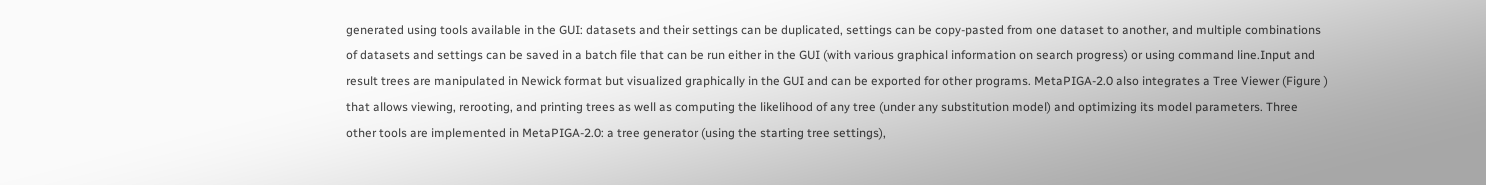generated using tools available in the GUI: datasets and their settings can be duplicated, settings can be copy-pasted from one dataset to another, and multiple combinations of datasets and settings can be saved in a batch file that can be run either in the GUI (with various graphical information on search progress) or using command line.Input and result trees are manipulated in Newick format but visualized graphically in the GUI and can be exported for other programs. MetaPIGA-2.0 also integrates a Tree Viewer (Figure ) that allows viewing, rerooting, and printing trees as well as computing the likelihood of any tree (under any substitution model) and optimizing its model parameters. Three other tools are implemented in MetaPIGA-2.0: a tree generator (using the starting tree settings),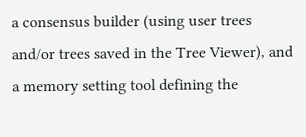a consensus builder (using user trees and/or trees saved in the Tree Viewer), and a memory setting tool defining the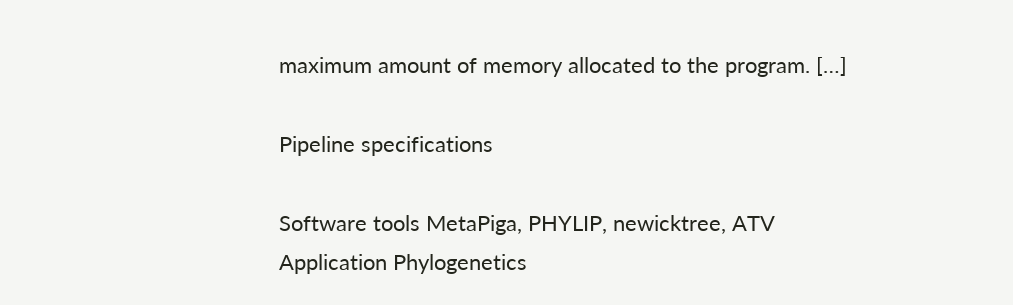maximum amount of memory allocated to the program. […]

Pipeline specifications

Software tools MetaPiga, PHYLIP, newicktree, ATV
Application Phylogenetics